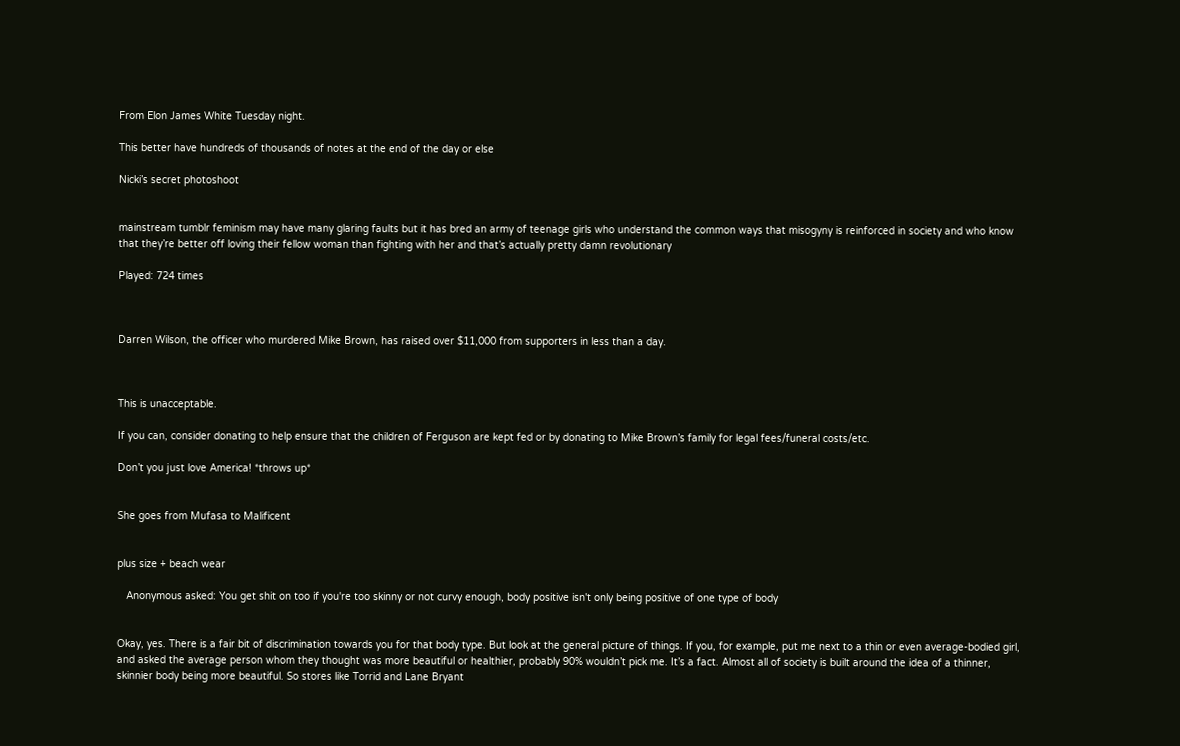From Elon James White Tuesday night.

This better have hundreds of thousands of notes at the end of the day or else

Nicki’s secret photoshoot


mainstream tumblr feminism may have many glaring faults but it has bred an army of teenage girls who understand the common ways that misogyny is reinforced in society and who know that they’re better off loving their fellow woman than fighting with her and that’s actually pretty damn revolutionary

Played: 724 times



Darren Wilson, the officer who murdered Mike Brown, has raised over $11,000 from supporters in less than a day.



This is unacceptable.

If you can, consider donating to help ensure that the children of Ferguson are kept fed or by donating to Mike Brown’s family for legal fees/funeral costs/etc.

Don’t you just love America! *throws up*


She goes from Mufasa to Malificent


plus size + beach wear

   Anonymous asked: You get shit on too if you're too skinny or not curvy enough, body positive isn't only being positive of one type of body


Okay, yes. There is a fair bit of discrimination towards you for that body type. But look at the general picture of things. If you, for example, put me next to a thin or even average-bodied girl, and asked the average person whom they thought was more beautiful or healthier, probably 90% wouldn’t pick me. It’s a fact. Almost all of society is built around the idea of a thinner, skinnier body being more beautiful. So stores like Torrid and Lane Bryant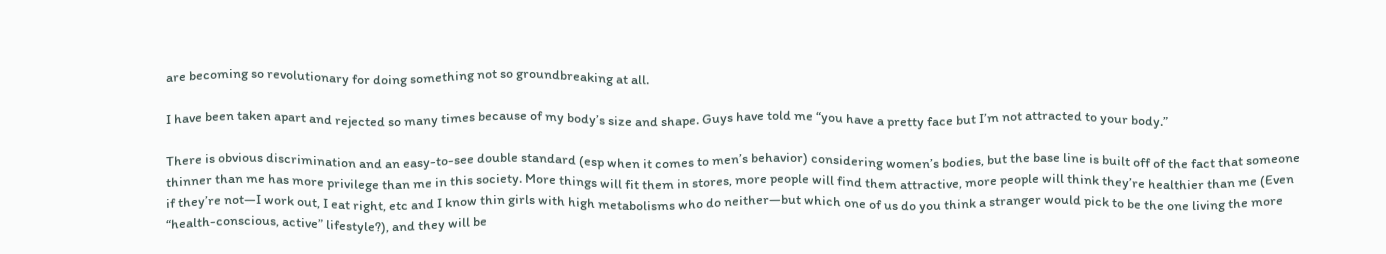are becoming so revolutionary for doing something not so groundbreaking at all.

I have been taken apart and rejected so many times because of my body’s size and shape. Guys have told me “you have a pretty face but I’m not attracted to your body.”

There is obvious discrimination and an easy-to-see double standard (esp when it comes to men’s behavior) considering women’s bodies, but the base line is built off of the fact that someone thinner than me has more privilege than me in this society. More things will fit them in stores, more people will find them attractive, more people will think they’re healthier than me (Even if they’re not—I work out, I eat right, etc and I know thin girls with high metabolisms who do neither—but which one of us do you think a stranger would pick to be the one living the more “health-conscious, active” lifestyle?), and they will be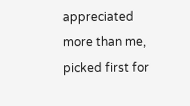appreciated more than me, picked first for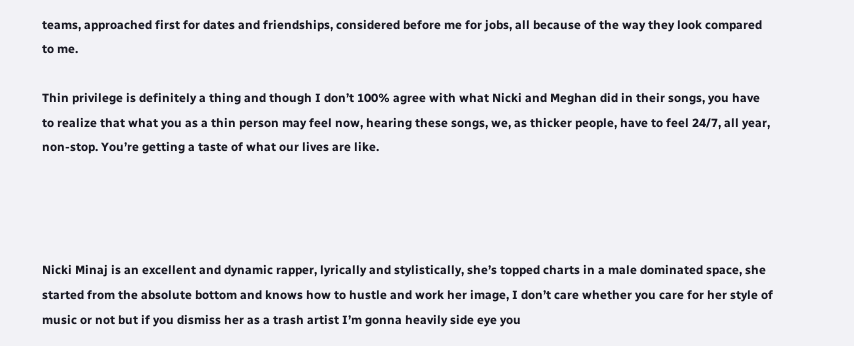teams, approached first for dates and friendships, considered before me for jobs, all because of the way they look compared to me.

Thin privilege is definitely a thing and though I don’t 100% agree with what Nicki and Meghan did in their songs, you have to realize that what you as a thin person may feel now, hearing these songs, we, as thicker people, have to feel 24/7, all year, non-stop. You’re getting a taste of what our lives are like.




Nicki Minaj is an excellent and dynamic rapper, lyrically and stylistically, she’s topped charts in a male dominated space, she started from the absolute bottom and knows how to hustle and work her image, I don’t care whether you care for her style of music or not but if you dismiss her as a trash artist I’m gonna heavily side eye you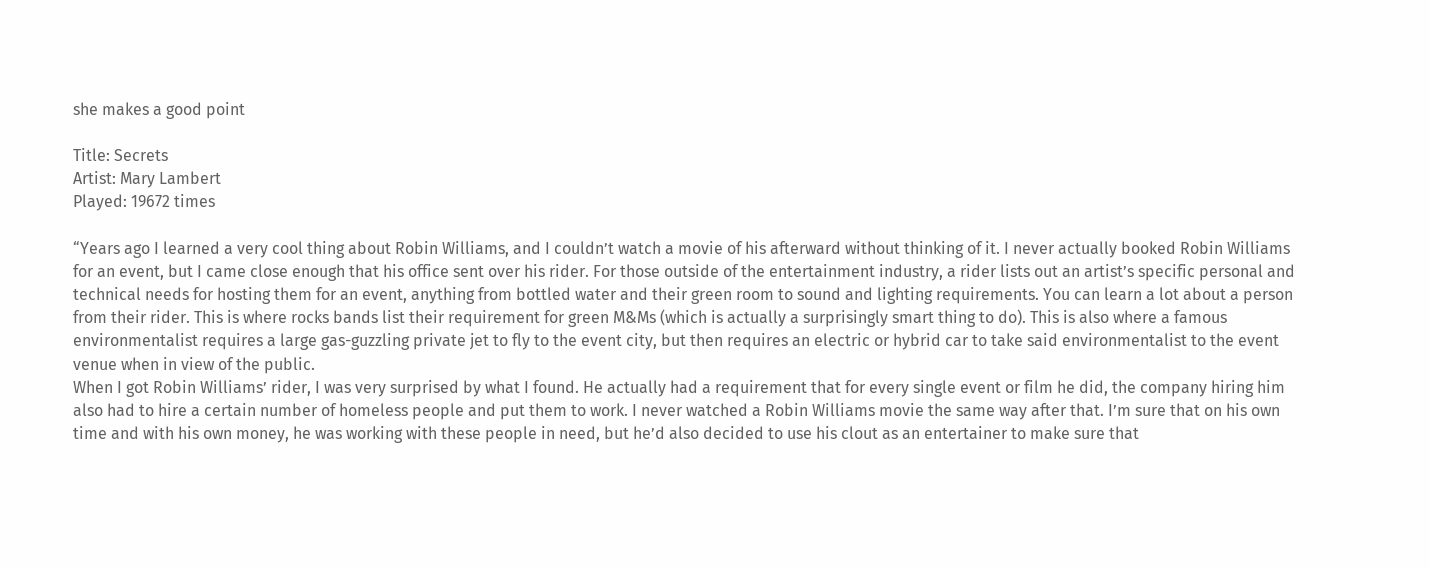she makes a good point

Title: Secrets
Artist: Mary Lambert
Played: 19672 times

“Years ago I learned a very cool thing about Robin Williams, and I couldn’t watch a movie of his afterward without thinking of it. I never actually booked Robin Williams for an event, but I came close enough that his office sent over his rider. For those outside of the entertainment industry, a rider lists out an artist’s specific personal and technical needs for hosting them for an event, anything from bottled water and their green room to sound and lighting requirements. You can learn a lot about a person from their rider. This is where rocks bands list their requirement for green M&Ms (which is actually a surprisingly smart thing to do). This is also where a famous environmentalist requires a large gas-guzzling private jet to fly to the event city, but then requires an electric or hybrid car to take said environmentalist to the event venue when in view of the public.
When I got Robin Williams’ rider, I was very surprised by what I found. He actually had a requirement that for every single event or film he did, the company hiring him also had to hire a certain number of homeless people and put them to work. I never watched a Robin Williams movie the same way after that. I’m sure that on his own time and with his own money, he was working with these people in need, but he’d also decided to use his clout as an entertainer to make sure that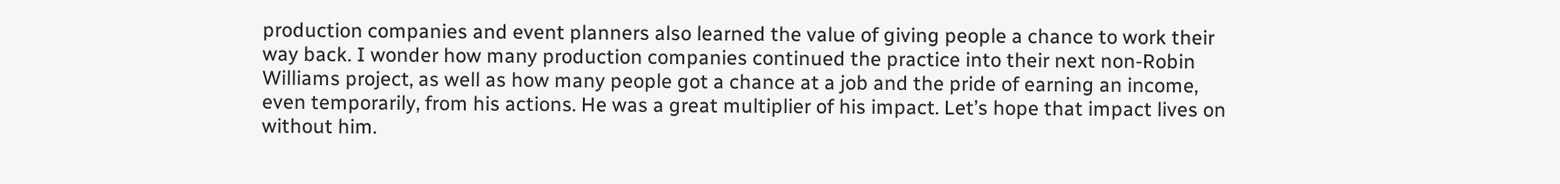production companies and event planners also learned the value of giving people a chance to work their way back. I wonder how many production companies continued the practice into their next non-Robin Williams project, as well as how many people got a chance at a job and the pride of earning an income, even temporarily, from his actions. He was a great multiplier of his impact. Let’s hope that impact lives on without him.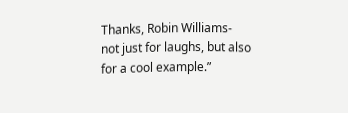Thanks, Robin Williams- not just for laughs, but also for a cool example.”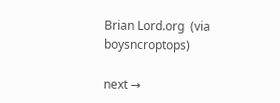Brian Lord.org  (via boysncroptops)

next →